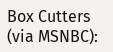Box Cutters (via MSNBC):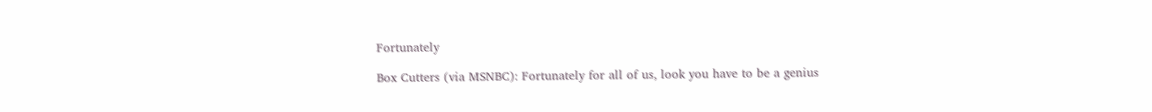Fortunately

Box Cutters (via MSNBC): Fortunately for all of us, look you have to be a genius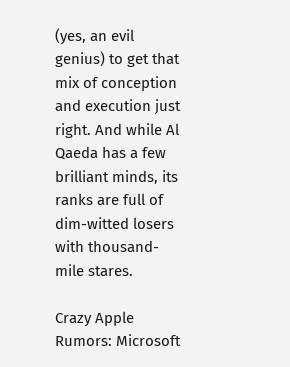(yes, an evil genius) to get that mix of conception and execution just right. And while Al Qaeda has a few brilliant minds, its ranks are full of dim-witted losers with thousand-mile stares.

Crazy Apple Rumors: Microsoft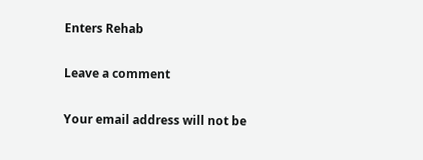Enters Rehab

Leave a comment

Your email address will not be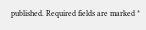published. Required fields are marked *